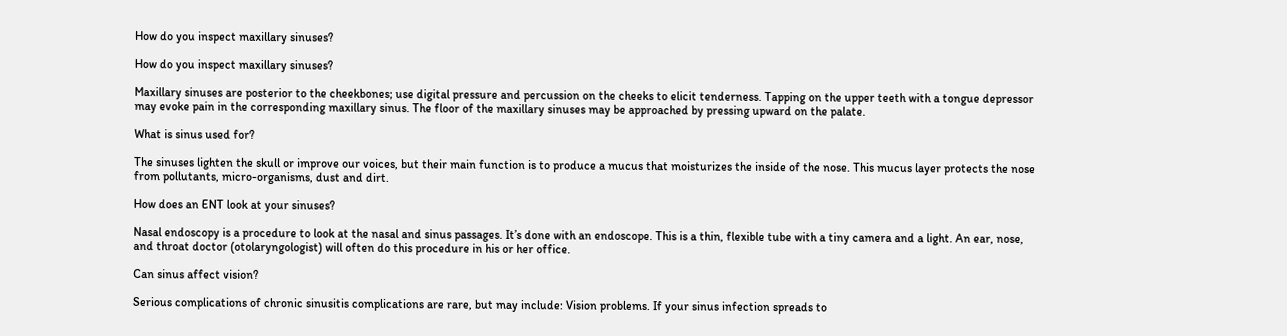How do you inspect maxillary sinuses?

How do you inspect maxillary sinuses?

Maxillary sinuses are posterior to the cheekbones; use digital pressure and percussion on the cheeks to elicit tenderness. Tapping on the upper teeth with a tongue depressor may evoke pain in the corresponding maxillary sinus. The floor of the maxillary sinuses may be approached by pressing upward on the palate.

What is sinus used for?

The sinuses lighten the skull or improve our voices, but their main function is to produce a mucus that moisturizes the inside of the nose. This mucus layer protects the nose from pollutants, micro-organisms, dust and dirt.

How does an ENT look at your sinuses?

Nasal endoscopy is a procedure to look at the nasal and sinus passages. It’s done with an endoscope. This is a thin, flexible tube with a tiny camera and a light. An ear, nose, and throat doctor (otolaryngologist) will often do this procedure in his or her office.

Can sinus affect vision?

Serious complications of chronic sinusitis complications are rare, but may include: Vision problems. If your sinus infection spreads to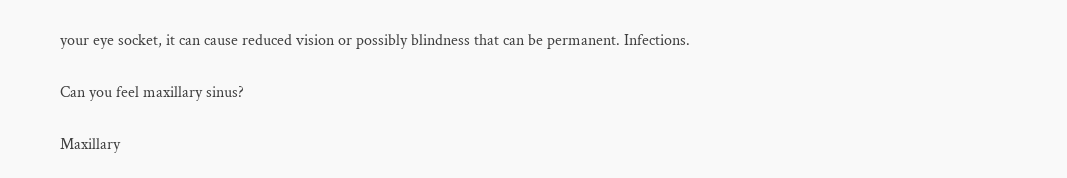your eye socket, it can cause reduced vision or possibly blindness that can be permanent. Infections.

Can you feel maxillary sinus?

Maxillary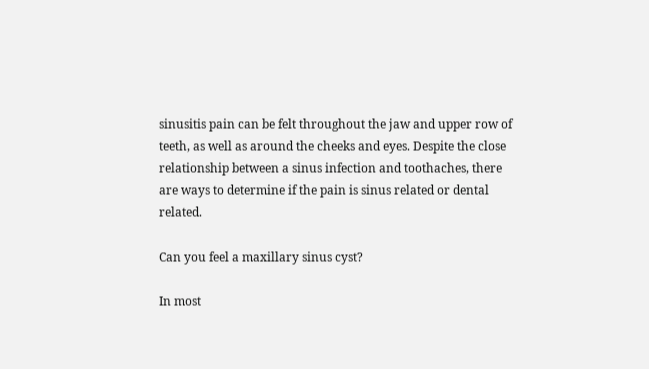sinusitis pain can be felt throughout the jaw and upper row of teeth, as well as around the cheeks and eyes. Despite the close relationship between a sinus infection and toothaches, there are ways to determine if the pain is sinus related or dental related.

Can you feel a maxillary sinus cyst?

In most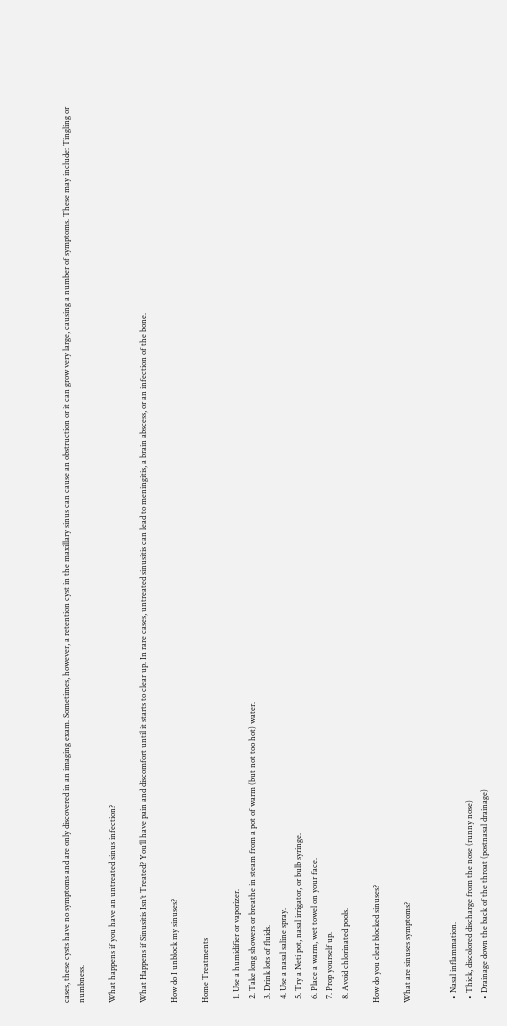cases, these cysts have no symptoms and are only discovered in an imaging exam. Sometimes, however, a retention cyst in the maxillary sinus can cause an obstruction or it can grow very large, causing a number of symptoms. These may include: Tingling or numbness.

What happens if you have an untreated sinus infection?

What Happens if Sinusitis Isn’t Treated? You’ll have pain and discomfort until it starts to clear up. In rare cases, untreated sinusitis can lead to meningitis, a brain abscess, or an infection of the bone.

How do I unblock my sinuses?

Home Treatments

  1. Use a humidifier or vaporizer.
  2. Take long showers or breathe in steam from a pot of warm (but not too hot) water.
  3. Drink lots of fluids.
  4. Use a nasal saline spray.
  5. Try a Neti pot, nasal irrigator, or bulb syringe.
  6. Place a warm, wet towel on your face.
  7. Prop yourself up.
  8. Avoid chlorinated pools.

How do you clear blocked sinuses?

What are sinuses symptoms?


  • Nasal inflammation.
  • Thick, discolored discharge from the nose (runny nose)
  • Drainage down the back of the throat (postnasal drainage)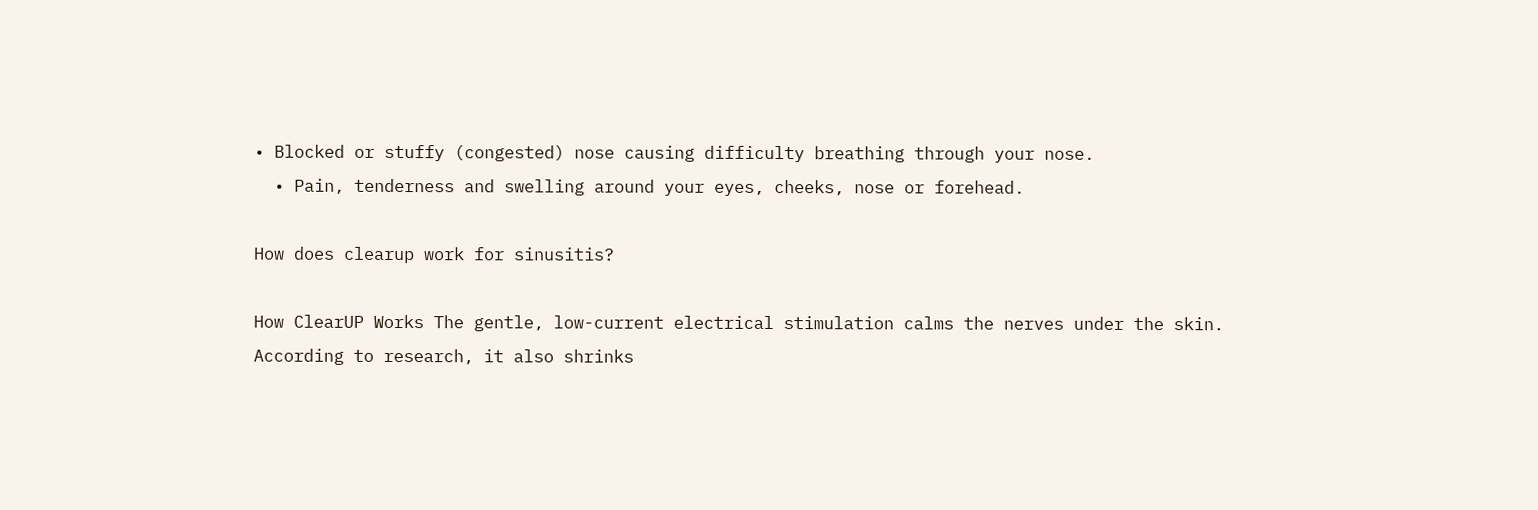• Blocked or stuffy (congested) nose causing difficulty breathing through your nose.
  • Pain, tenderness and swelling around your eyes, cheeks, nose or forehead.

How does clearup work for sinusitis?

How ClearUP Works The gentle, low-current electrical stimulation calms the nerves under the skin. According to research, it also shrinks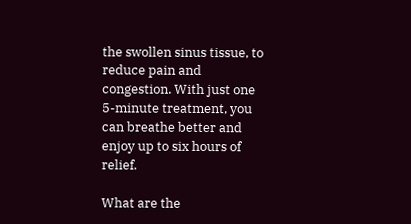the swollen sinus tissue, to reduce pain and congestion. With just one 5-minute treatment, you can breathe better and enjoy up to six hours of relief.

What are the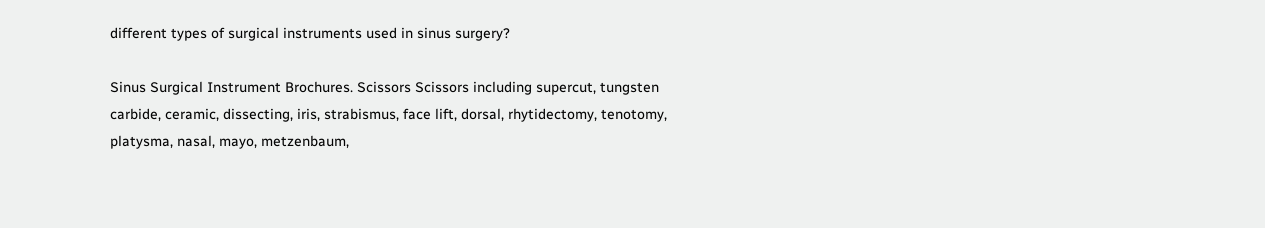different types of surgical instruments used in sinus surgery?

Sinus Surgical Instrument Brochures. Scissors Scissors including supercut, tungsten carbide, ceramic, dissecting, iris, strabismus, face lift, dorsal, rhytidectomy, tenotomy, platysma, nasal, mayo, metzenbaum,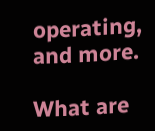operating, and more.

What are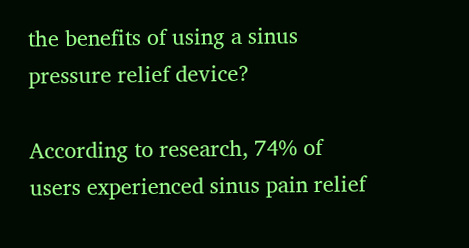the benefits of using a sinus pressure relief device?

According to research, 74% of users experienced sinus pain relief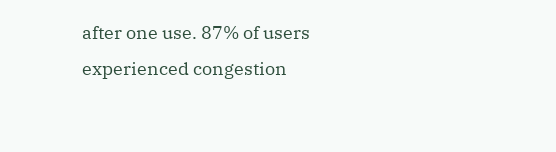after one use. 87% of users experienced congestion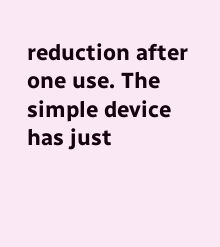reduction after one use. The simple device has just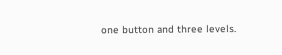one button and three levels.